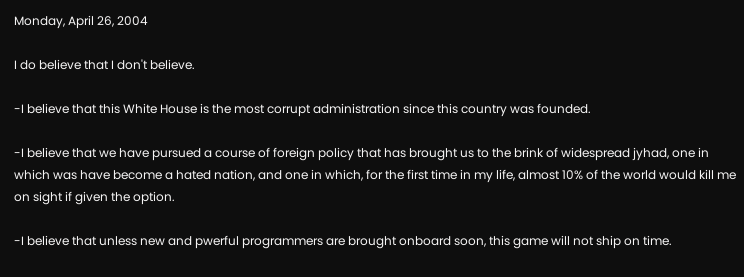Monday, April 26, 2004

I do believe that I don't believe.

-I believe that this White House is the most corrupt administration since this country was founded.

-I believe that we have pursued a course of foreign policy that has brought us to the brink of widespread jyhad, one in which was have become a hated nation, and one in which, for the first time in my life, almost 10% of the world would kill me on sight if given the option.

-I believe that unless new and pwerful programmers are brought onboard soon, this game will not ship on time.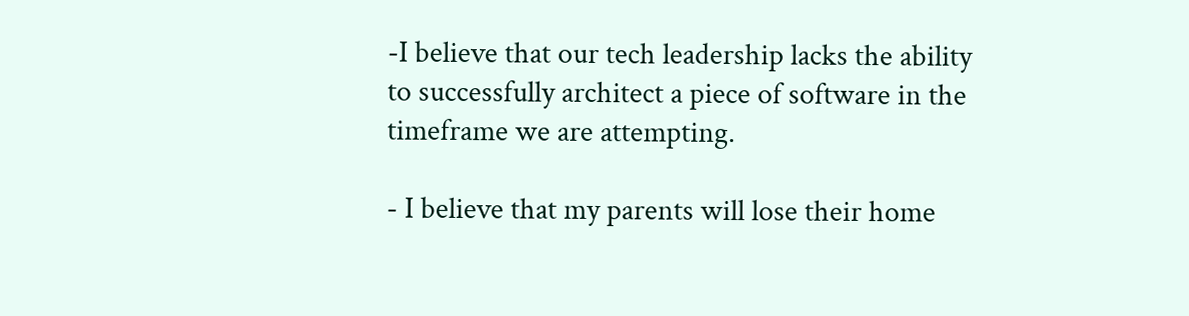-I believe that our tech leadership lacks the ability to successfully architect a piece of software in the timeframe we are attempting.

- I believe that my parents will lose their home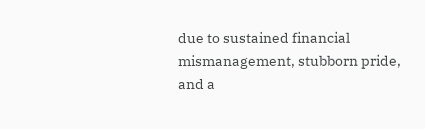due to sustained financial mismanagement, stubborn pride, and a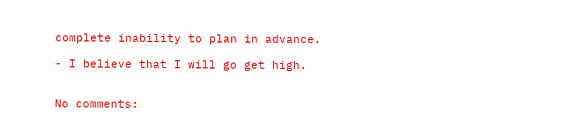complete inability to plan in advance.

- I believe that I will go get high.


No comments: